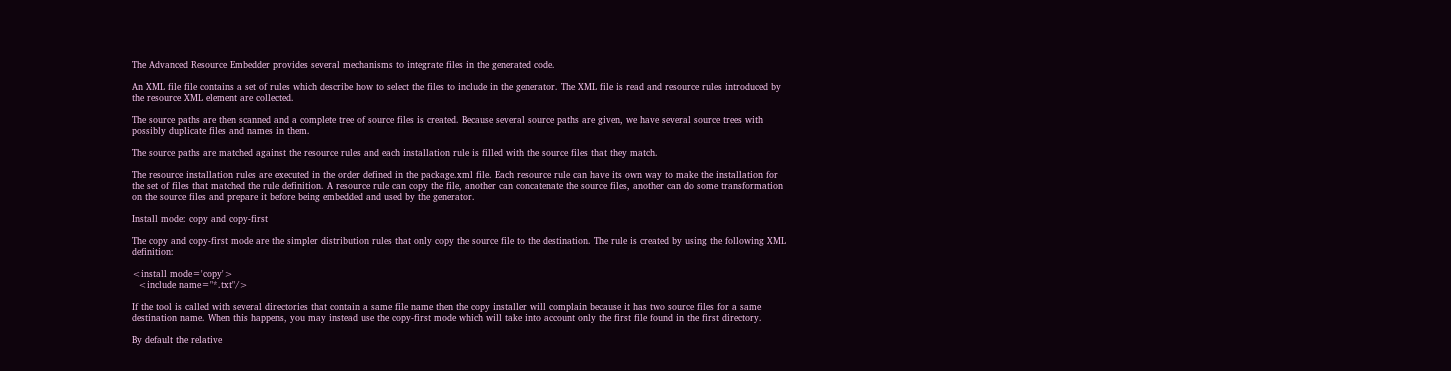The Advanced Resource Embedder provides several mechanisms to integrate files in the generated code.

An XML file file contains a set of rules which describe how to select the files to include in the generator. The XML file is read and resource rules introduced by the resource XML element are collected.

The source paths are then scanned and a complete tree of source files is created. Because several source paths are given, we have several source trees with possibly duplicate files and names in them.

The source paths are matched against the resource rules and each installation rule is filled with the source files that they match.

The resource installation rules are executed in the order defined in the package.xml file. Each resource rule can have its own way to make the installation for the set of files that matched the rule definition. A resource rule can copy the file, another can concatenate the source files, another can do some transformation on the source files and prepare it before being embedded and used by the generator.

Install mode: copy and copy-first

The copy and copy-first mode are the simpler distribution rules that only copy the source file to the destination. The rule is created by using the following XML definition:

<install mode='copy'>
  <include name="*.txt"/>

If the tool is called with several directories that contain a same file name then the copy installer will complain because it has two source files for a same destination name. When this happens, you may instead use the copy-first mode which will take into account only the first file found in the first directory.

By default the relative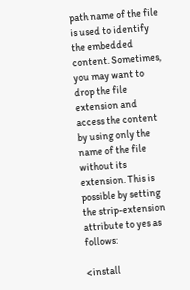path name of the file is used to identify the embedded content. Sometimes, you may want to drop the file extension and access the content by using only the name of the file without its extension. This is possible by setting the strip-extension attribute to yes as follows:

<install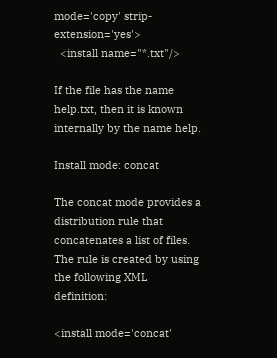mode='copy' strip-extension='yes'>
  <install name="*.txt"/>

If the file has the name help.txt, then it is known internally by the name help.

Install mode: concat

The concat mode provides a distribution rule that concatenates a list of files. The rule is created by using the following XML definition:

<install mode='concat'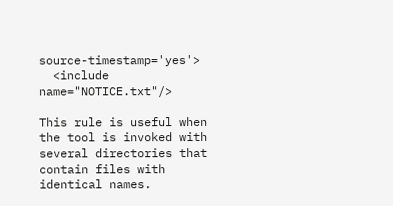source-timestamp='yes'>
  <include name="NOTICE.txt"/>

This rule is useful when the tool is invoked with several directories that contain files with identical names.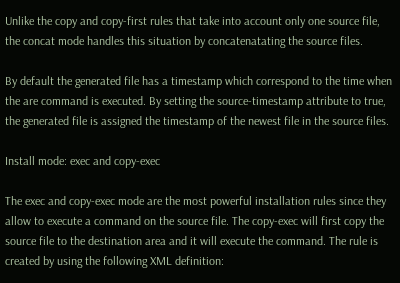Unlike the copy and copy-first rules that take into account only one source file, the concat mode handles this situation by concatenatating the source files.

By default the generated file has a timestamp which correspond to the time when the are command is executed. By setting the source-timestamp attribute to true, the generated file is assigned the timestamp of the newest file in the source files.

Install mode: exec and copy-exec

The exec and copy-exec mode are the most powerful installation rules since they allow to execute a command on the source file. The copy-exec will first copy the source file to the destination area and it will execute the command. The rule is created by using the following XML definition: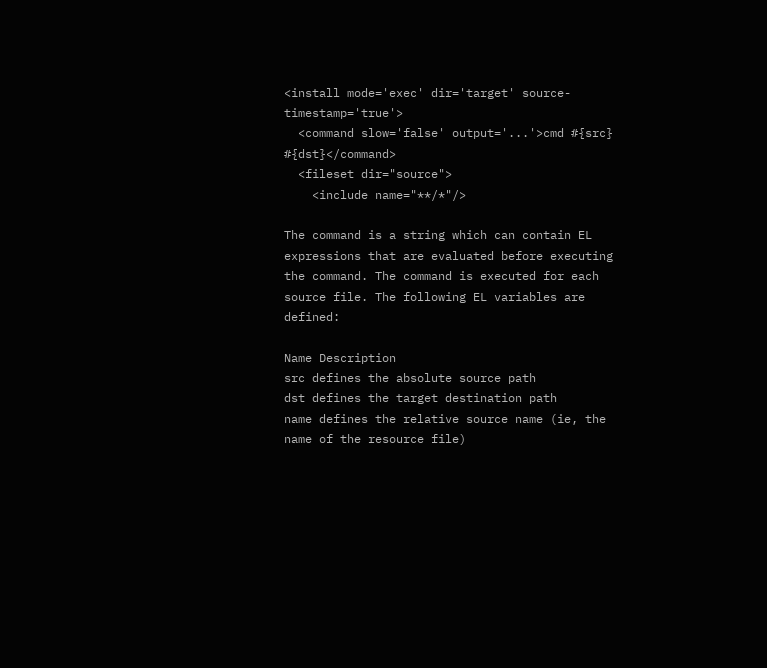<install mode='exec' dir='target' source-timestamp='true'>
  <command slow='false' output='...'>cmd #{src} #{dst}</command>
  <fileset dir="source">
    <include name="**/*"/>

The command is a string which can contain EL expressions that are evaluated before executing the command. The command is executed for each source file. The following EL variables are defined:

Name Description
src defines the absolute source path
dst defines the target destination path
name defines the relative source name (ie, the name of the resource file)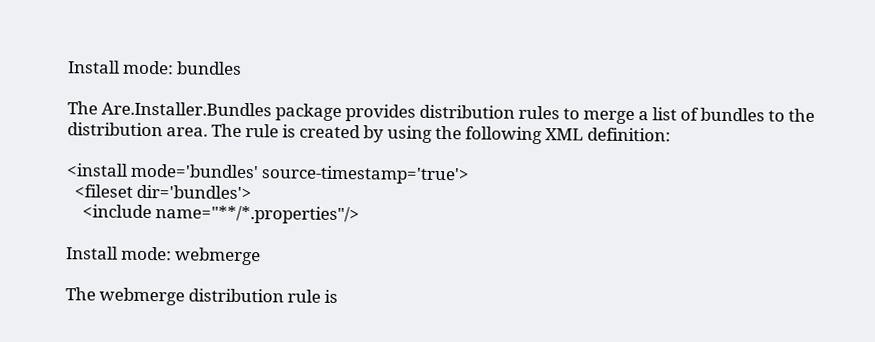Install mode: bundles

The Are.Installer.Bundles package provides distribution rules to merge a list of bundles to the distribution area. The rule is created by using the following XML definition:

<install mode='bundles' source-timestamp='true'>
  <fileset dir='bundles'>
    <include name="**/*.properties"/>

Install mode: webmerge

The webmerge distribution rule is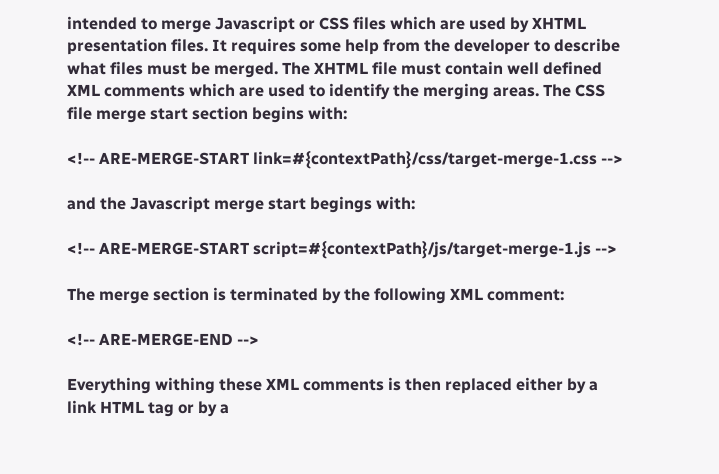intended to merge Javascript or CSS files which are used by XHTML presentation files. It requires some help from the developer to describe what files must be merged. The XHTML file must contain well defined XML comments which are used to identify the merging areas. The CSS file merge start section begins with:

<!-- ARE-MERGE-START link=#{contextPath}/css/target-merge-1.css -->

and the Javascript merge start begings with:

<!-- ARE-MERGE-START script=#{contextPath}/js/target-merge-1.js -->

The merge section is terminated by the following XML comment:

<!-- ARE-MERGE-END -->

Everything withing these XML comments is then replaced either by a link HTML tag or by a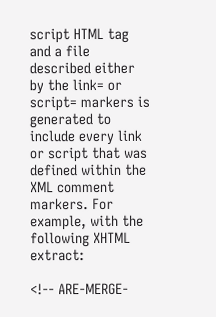script HTML tag and a file described either by the link= or script= markers is generated to include every link or script that was defined within the XML comment markers. For example, with the following XHTML extract:

<!-- ARE-MERGE-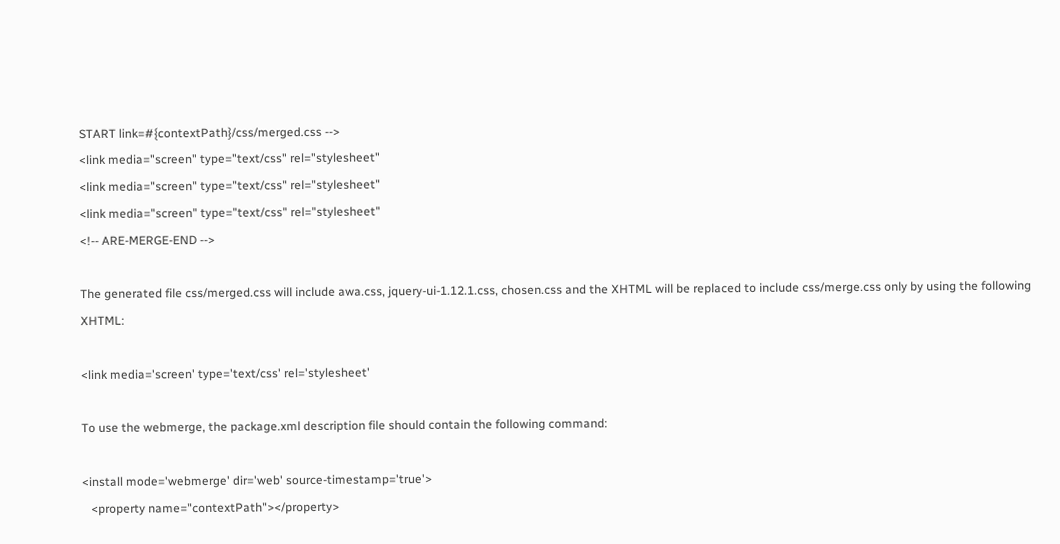START link=#{contextPath}/css/merged.css -->
<link media="screen" type="text/css" rel="stylesheet"
<link media="screen" type="text/css" rel="stylesheet"
<link media="screen" type="text/css" rel="stylesheet"
<!-- ARE-MERGE-END -->

The generated file css/merged.css will include awa.css, jquery-ui-1.12.1.css, chosen.css and the XHTML will be replaced to include css/merge.css only by using the following XHTML:

<link media='screen' type='text/css' rel='stylesheet'

To use the webmerge, the package.xml description file should contain the following command:

<install mode='webmerge' dir='web' source-timestamp='true'>
   <property name="contextPath"></property>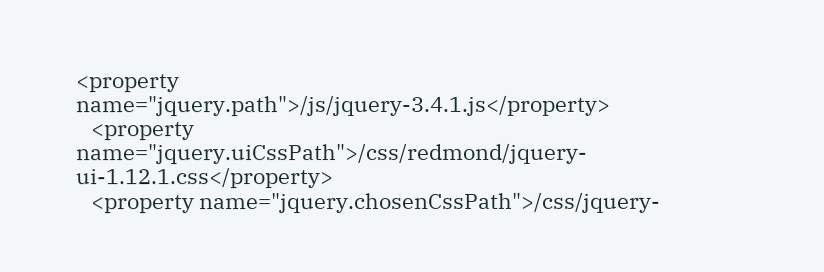<property name="jquery.path">/js/jquery-3.4.1.js</property>
   <property name="jquery.uiCssPath">/css/redmond/jquery-ui-1.12.1.css</property>
   <property name="jquery.chosenCssPath">/css/jquery-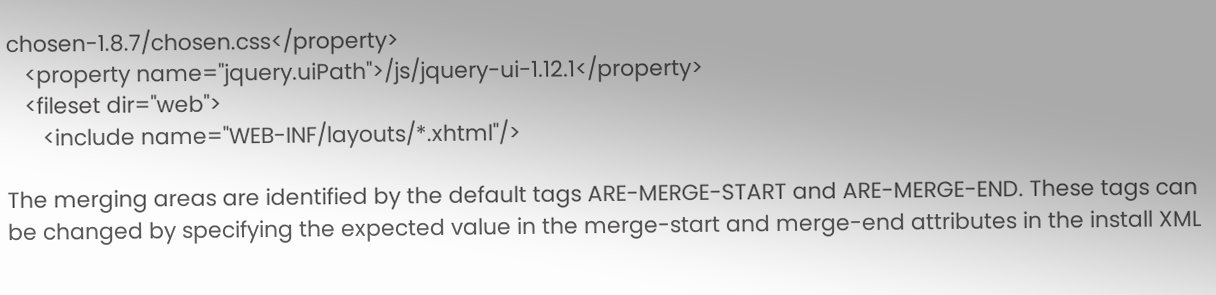chosen-1.8.7/chosen.css</property>
   <property name="jquery.uiPath">/js/jquery-ui-1.12.1</property>
   <fileset dir="web">
      <include name="WEB-INF/layouts/*.xhtml"/>

The merging areas are identified by the default tags ARE-MERGE-START and ARE-MERGE-END. These tags can be changed by specifying the expected value in the merge-start and merge-end attributes in the install XML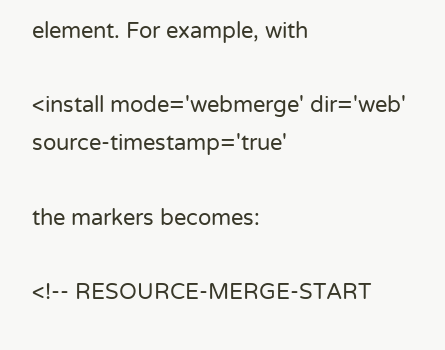element. For example, with

<install mode='webmerge' dir='web' source-timestamp='true'

the markers becomes:

<!-- RESOURCE-MERGE-START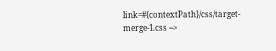link=#{contextPath}/css/target-merge-1.css -->